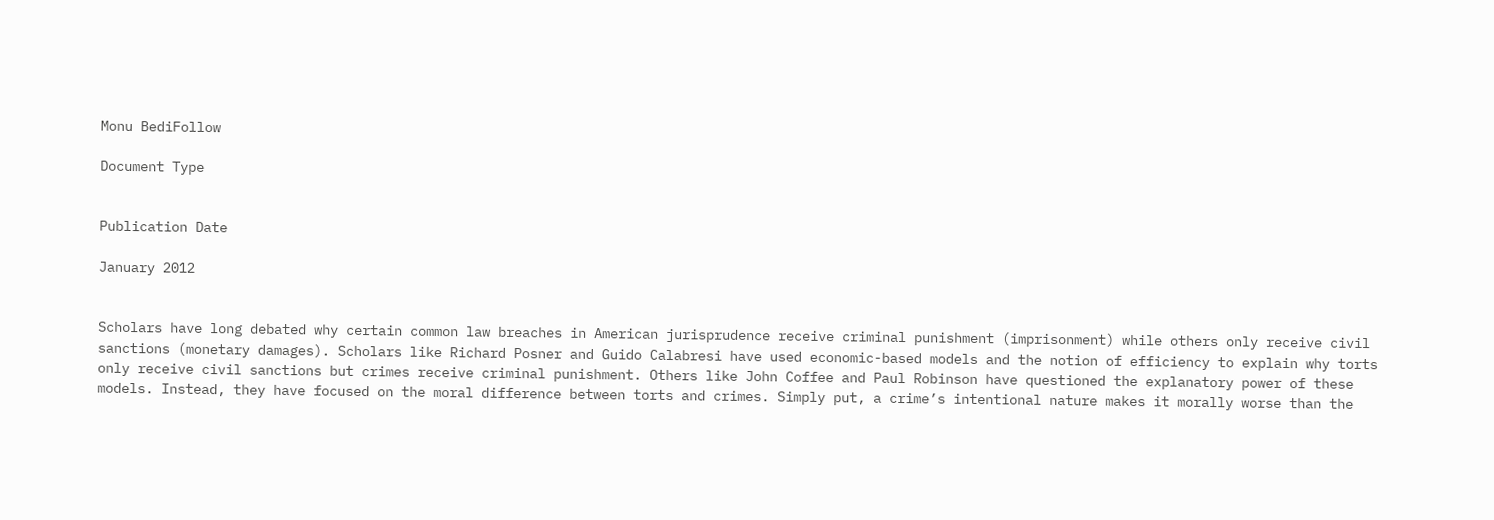Monu BediFollow

Document Type


Publication Date

January 2012


Scholars have long debated why certain common law breaches in American jurisprudence receive criminal punishment (imprisonment) while others only receive civil sanctions (monetary damages). Scholars like Richard Posner and Guido Calabresi have used economic-based models and the notion of efficiency to explain why torts only receive civil sanctions but crimes receive criminal punishment. Others like John Coffee and Paul Robinson have questioned the explanatory power of these models. Instead, they have focused on the moral difference between torts and crimes. Simply put, a crime’s intentional nature makes it morally worse than the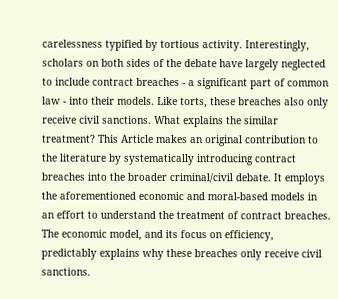carelessness typified by tortious activity. Interestingly, scholars on both sides of the debate have largely neglected to include contract breaches - a significant part of common law - into their models. Like torts, these breaches also only receive civil sanctions. What explains the similar treatment? This Article makes an original contribution to the literature by systematically introducing contract breaches into the broader criminal/civil debate. It employs the aforementioned economic and moral-based models in an effort to understand the treatment of contract breaches. The economic model, and its focus on efficiency, predictably explains why these breaches only receive civil sanctions.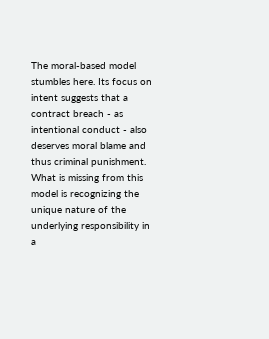The moral-based model stumbles here. Its focus on intent suggests that a contract breach - as intentional conduct - also deserves moral blame and thus criminal punishment. What is missing from this model is recognizing the unique nature of the underlying responsibility in a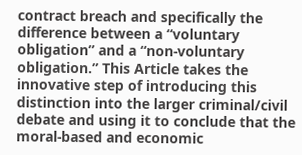contract breach and specifically the difference between a “voluntary obligation” and a “non-voluntary obligation.” This Article takes the innovative step of introducing this distinction into the larger criminal/civil debate and using it to conclude that the moral-based and economic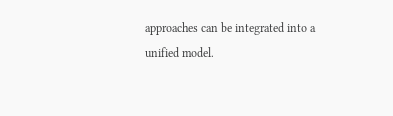approaches can be integrated into a unified model.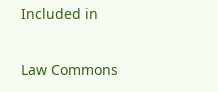Included in

Law Commons